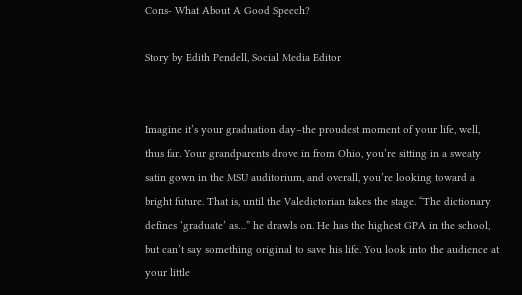Cons- What About A Good Speech?

Story by Edith Pendell, Social Media Editor


Imagine it’s your graduation day–the proudest moment of your life, well, thus far. Your grandparents drove in from Ohio, you’re sitting in a sweaty satin gown in the MSU auditorium, and overall, you’re looking toward a bright future. That is, until the Valedictorian takes the stage. “The dictionary defines ‘graduate’ as…” he drawls on. He has the highest GPA in the school, but can’t say something original to save his life. You look into the audience at your little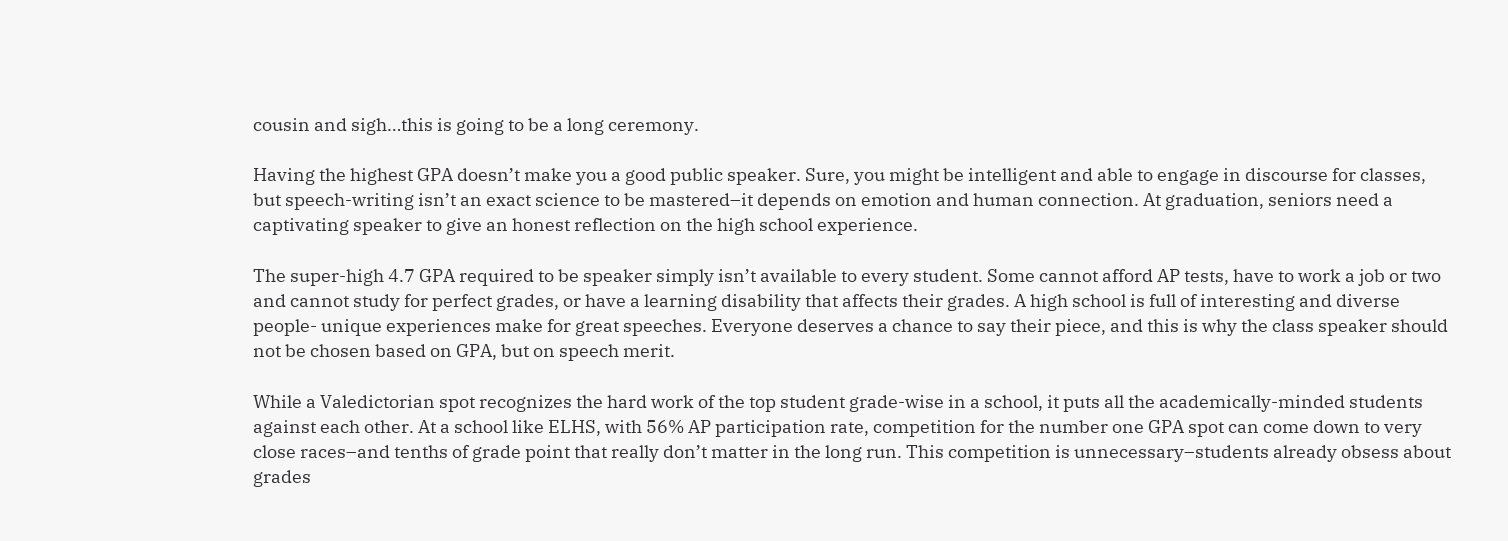cousin and sigh…this is going to be a long ceremony.

Having the highest GPA doesn’t make you a good public speaker. Sure, you might be intelligent and able to engage in discourse for classes, but speech-writing isn’t an exact science to be mastered–it depends on emotion and human connection. At graduation, seniors need a captivating speaker to give an honest reflection on the high school experience.

The super-high 4.7 GPA required to be speaker simply isn’t available to every student. Some cannot afford AP tests, have to work a job or two and cannot study for perfect grades, or have a learning disability that affects their grades. A high school is full of interesting and diverse people- unique experiences make for great speeches. Everyone deserves a chance to say their piece, and this is why the class speaker should not be chosen based on GPA, but on speech merit.

While a Valedictorian spot recognizes the hard work of the top student grade-wise in a school, it puts all the academically-minded students against each other. At a school like ELHS, with 56% AP participation rate, competition for the number one GPA spot can come down to very close races–and tenths of grade point that really don’t matter in the long run. This competition is unnecessary–students already obsess about grades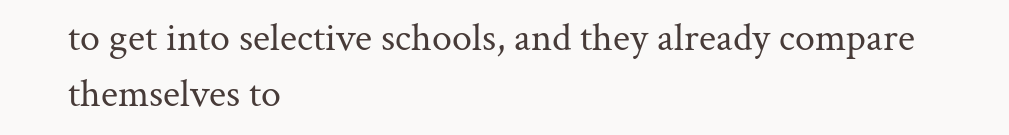to get into selective schools, and they already compare themselves to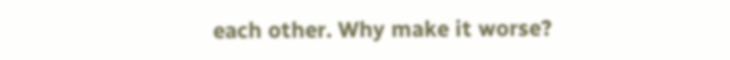each other. Why make it worse?